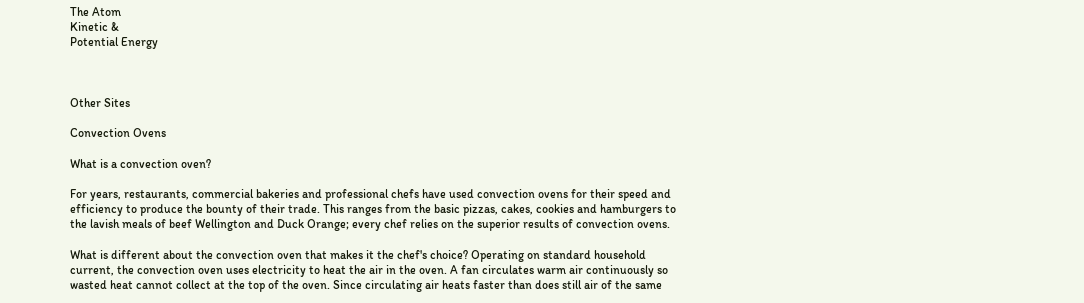The Atom
Kinetic &
Potential Energy



Other Sites

Convection Ovens

What is a convection oven?

For years, restaurants, commercial bakeries and professional chefs have used convection ovens for their speed and efficiency to produce the bounty of their trade. This ranges from the basic pizzas, cakes, cookies and hamburgers to the lavish meals of beef Wellington and Duck Orange; every chef relies on the superior results of convection ovens.

What is different about the convection oven that makes it the chef's choice? Operating on standard household current, the convection oven uses electricity to heat the air in the oven. A fan circulates warm air continuously so wasted heat cannot collect at the top of the oven. Since circulating air heats faster than does still air of the same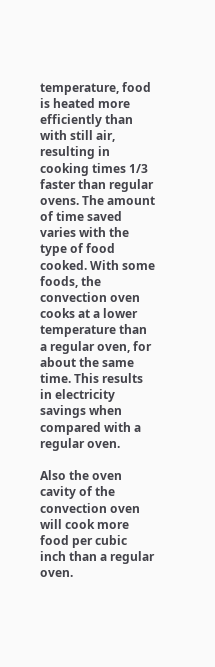temperature, food is heated more efficiently than with still air, resulting in cooking times 1/3 faster than regular ovens. The amount of time saved varies with the type of food cooked. With some foods, the convection oven cooks at a lower temperature than a regular oven, for about the same time. This results in electricity savings when compared with a regular oven.

Also the oven cavity of the convection oven will cook more food per cubic inch than a regular oven.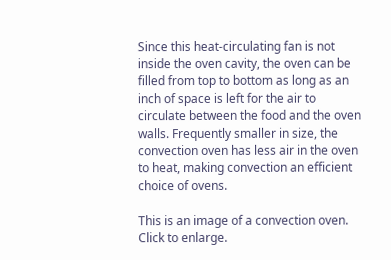Since this heat-circulating fan is not inside the oven cavity, the oven can be filled from top to bottom as long as an inch of space is left for the air to circulate between the food and the oven walls. Frequently smaller in size, the convection oven has less air in the oven to heat, making convection an efficient choice of ovens.

This is an image of a convection oven.
Click to enlarge.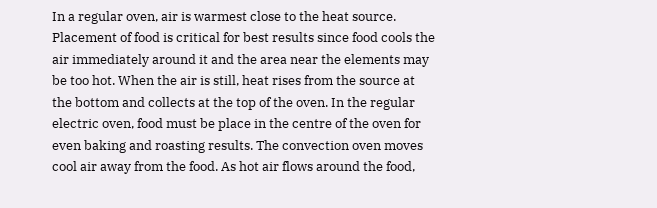In a regular oven, air is warmest close to the heat source. Placement of food is critical for best results since food cools the air immediately around it and the area near the elements may be too hot. When the air is still, heat rises from the source at the bottom and collects at the top of the oven. In the regular electric oven, food must be place in the centre of the oven for even baking and roasting results. The convection oven moves cool air away from the food. As hot air flows around the food,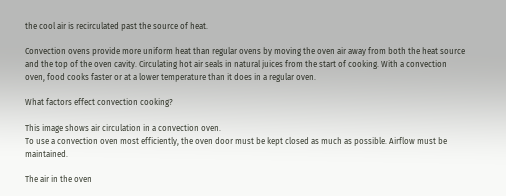the cool air is recirculated past the source of heat.

Convection ovens provide more uniform heat than regular ovens by moving the oven air away from both the heat source and the top of the oven cavity. Circulating hot air seals in natural juices from the start of cooking. With a convection oven, food cooks faster or at a lower temperature than it does in a regular oven.

What factors effect convection cooking?

This image shows air circulation in a convection oven.
To use a convection oven most efficiently, the oven door must be kept closed as much as possible. Airflow must be maintained.

The air in the oven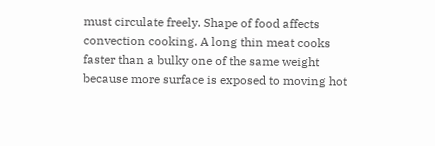must circulate freely. Shape of food affects convection cooking. A long thin meat cooks faster than a bulky one of the same weight because more surface is exposed to moving hot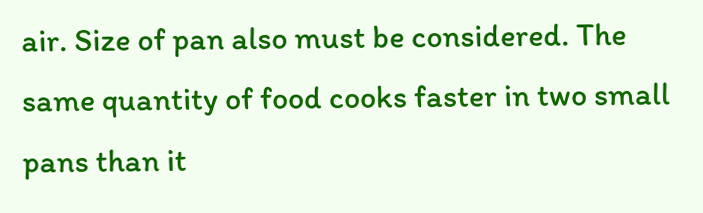air. Size of pan also must be considered. The same quantity of food cooks faster in two small pans than it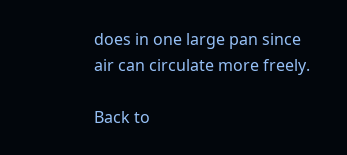does in one large pan since air can circulate more freely.

Back to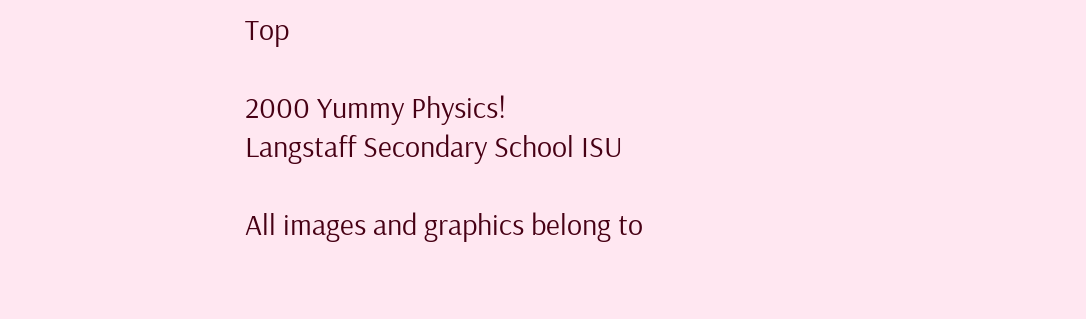Top

2000 Yummy Physics!
Langstaff Secondary School ISU

All images and graphics belong to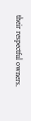their respectful owners.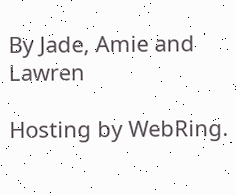By Jade, Amie and Lawren

Hosting by WebRing.